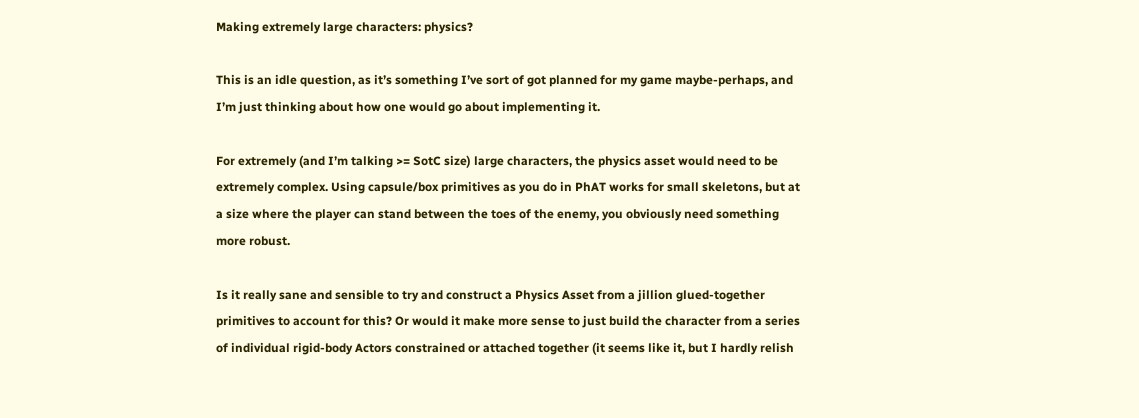Making extremely large characters: physics?

This is an idle question, as it’s something I’ve sort of got planned for my game maybe-perhaps, and I’m just thinking about how one would go about implementing it.

For extremely (and I’m talking >= SotC size) large characters, the physics asset would need to be extremely complex. Using capsule/box primitives as you do in PhAT works for small skeletons, but at a size where the player can stand between the toes of the enemy, you obviously need something more robust.

Is it really sane and sensible to try and construct a Physics Asset from a jillion glued-together primitives to account for this? Or would it make more sense to just build the character from a series of individual rigid-body Actors constrained or attached together (it seems like it, but I hardly relish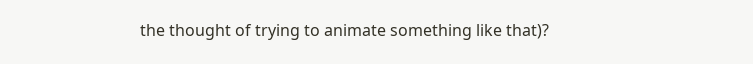the thought of trying to animate something like that)?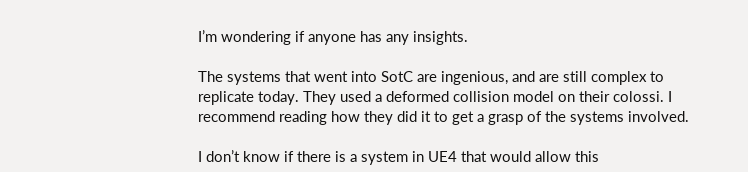I’m wondering if anyone has any insights.

The systems that went into SotC are ingenious, and are still complex to replicate today. They used a deformed collision model on their colossi. I recommend reading how they did it to get a grasp of the systems involved.

I don’t know if there is a system in UE4 that would allow this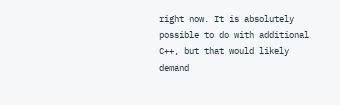right now. It is absolutely possible to do with additional C++, but that would likely demand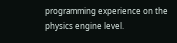programming experience on the physics engine level.